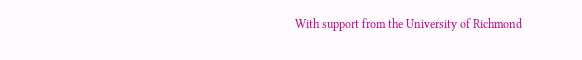With support from the University of Richmond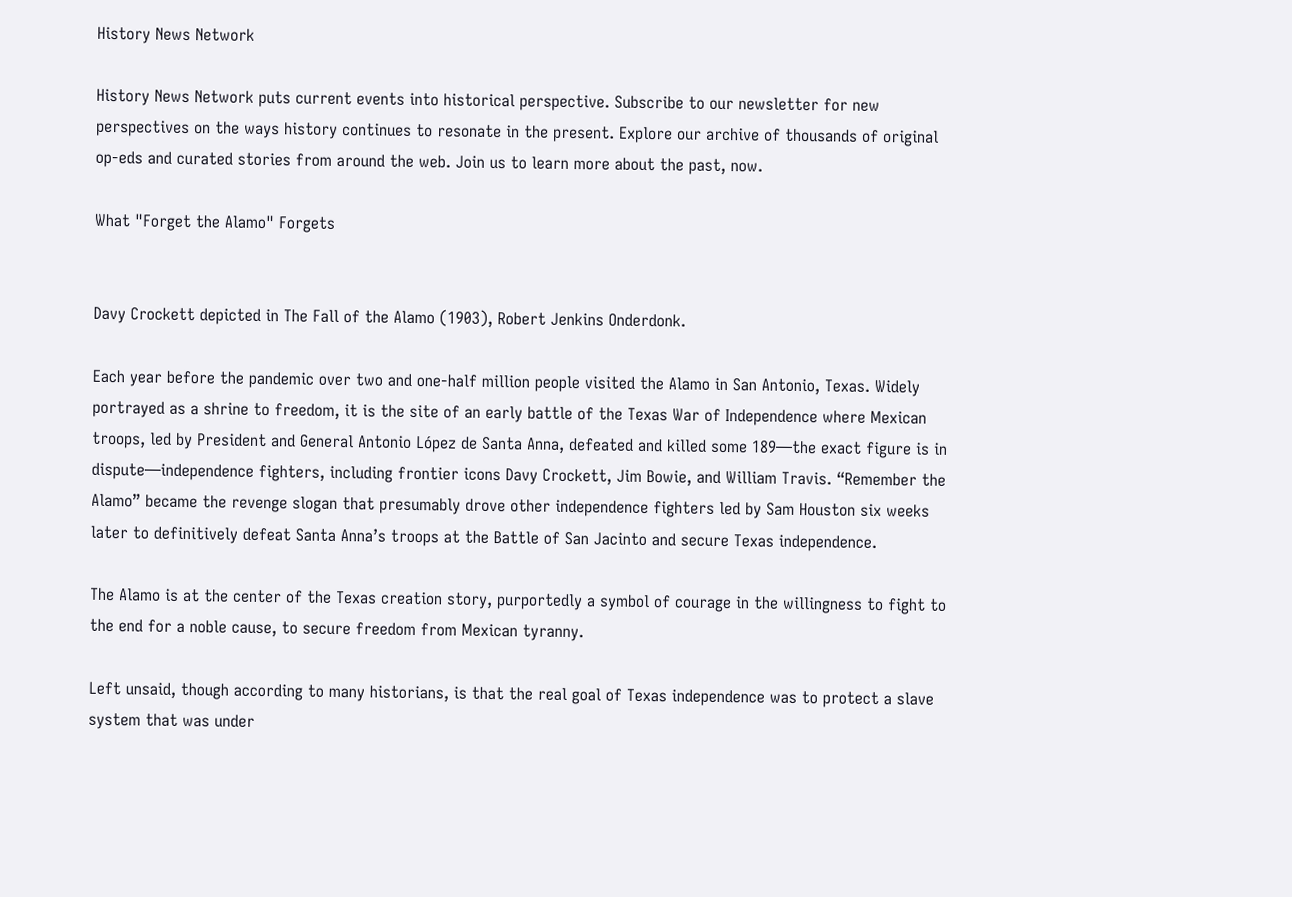History News Network

History News Network puts current events into historical perspective. Subscribe to our newsletter for new perspectives on the ways history continues to resonate in the present. Explore our archive of thousands of original op-eds and curated stories from around the web. Join us to learn more about the past, now.

What "Forget the Alamo" Forgets


Davy Crockett depicted in The Fall of the Alamo (1903), Robert Jenkins Onderdonk.

Each year before the pandemic over two and one-half million people visited the Alamo in San Antonio, Texas. Widely portrayed as a shrine to freedom, it is the site of an early battle of the Texas War of Independence where Mexican troops, led by President and General Antonio López de Santa Anna, defeated and killed some 189—the exact figure is in dispute—independence fighters, including frontier icons Davy Crockett, Jim Bowie, and William Travis. “Remember the Alamo” became the revenge slogan that presumably drove other independence fighters led by Sam Houston six weeks later to definitively defeat Santa Anna’s troops at the Battle of San Jacinto and secure Texas independence.

The Alamo is at the center of the Texas creation story, purportedly a symbol of courage in the willingness to fight to the end for a noble cause, to secure freedom from Mexican tyranny.

Left unsaid, though according to many historians, is that the real goal of Texas independence was to protect a slave system that was under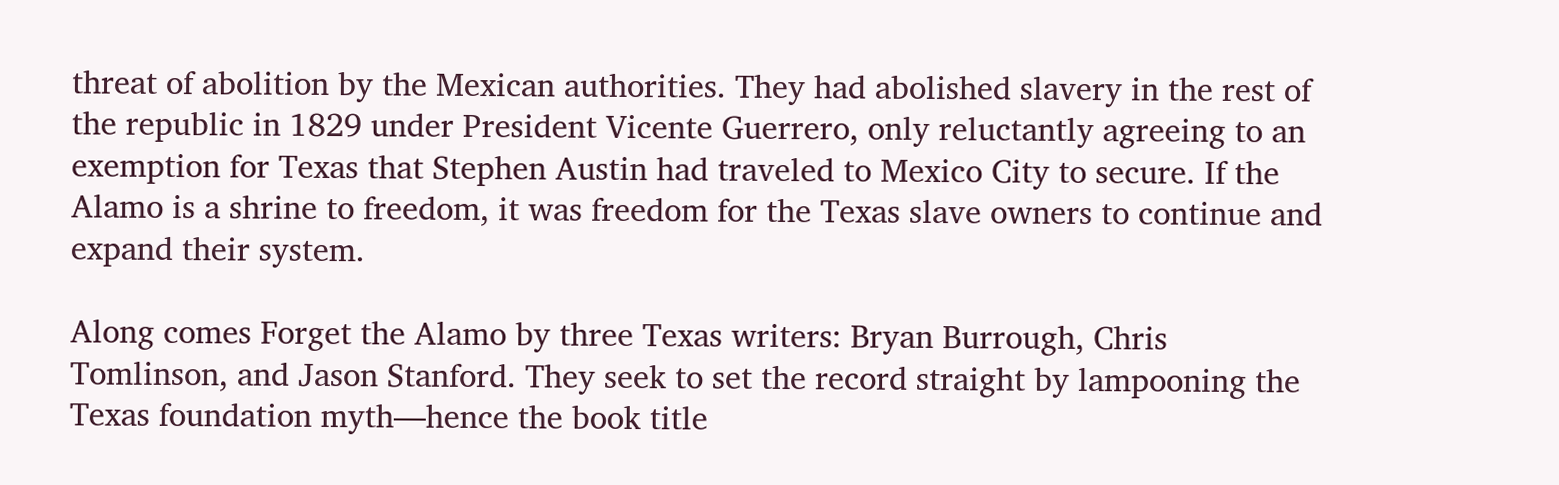threat of abolition by the Mexican authorities. They had abolished slavery in the rest of the republic in 1829 under President Vicente Guerrero, only reluctantly agreeing to an exemption for Texas that Stephen Austin had traveled to Mexico City to secure. If the Alamo is a shrine to freedom, it was freedom for the Texas slave owners to continue and expand their system.

Along comes Forget the Alamo by three Texas writers: Bryan Burrough, Chris Tomlinson, and Jason Stanford. They seek to set the record straight by lampooning the Texas foundation myth—hence the book title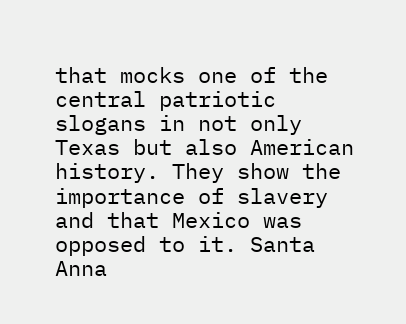that mocks one of the central patriotic slogans in not only Texas but also American history. They show the importance of slavery and that Mexico was opposed to it. Santa Anna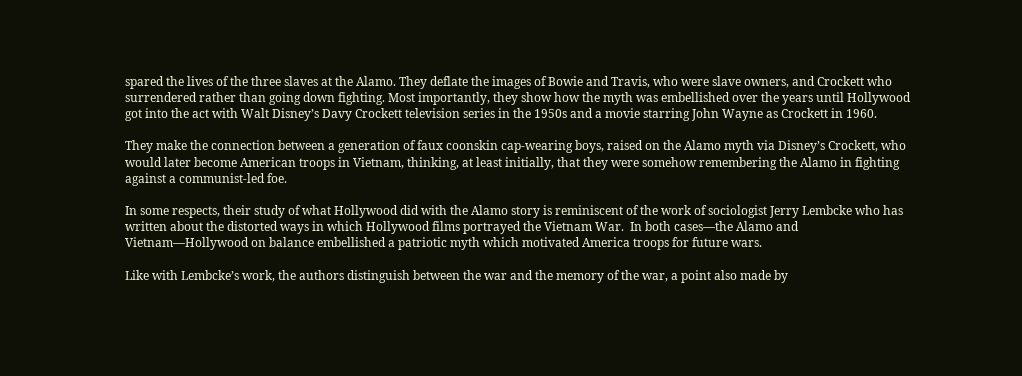spared the lives of the three slaves at the Alamo. They deflate the images of Bowie and Travis, who were slave owners, and Crockett who surrendered rather than going down fighting. Most importantly, they show how the myth was embellished over the years until Hollywood got into the act with Walt Disney’s Davy Crockett television series in the 1950s and a movie starring John Wayne as Crockett in 1960.

They make the connection between a generation of faux coonskin cap-wearing boys, raised on the Alamo myth via Disney’s Crockett, who would later become American troops in Vietnam, thinking, at least initially, that they were somehow remembering the Alamo in fighting against a communist-led foe.

In some respects, their study of what Hollywood did with the Alamo story is reminiscent of the work of sociologist Jerry Lembcke who has written about the distorted ways in which Hollywood films portrayed the Vietnam War.  In both cases—the Alamo and Vietnam—Hollywood on balance embellished a patriotic myth which motivated America troops for future wars.

Like with Lembcke’s work, the authors distinguish between the war and the memory of the war, a point also made by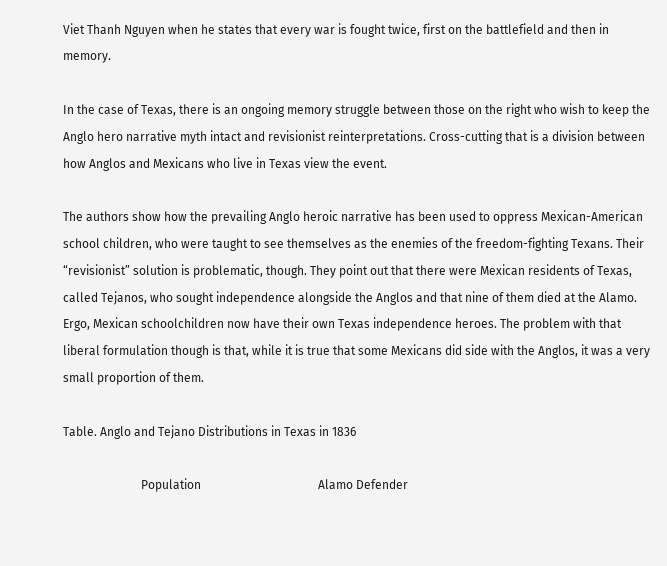Viet Thanh Nguyen when he states that every war is fought twice, first on the battlefield and then in memory.

In the case of Texas, there is an ongoing memory struggle between those on the right who wish to keep the Anglo hero narrative myth intact and revisionist reinterpretations. Cross-cutting that is a division between how Anglos and Mexicans who live in Texas view the event.

The authors show how the prevailing Anglo heroic narrative has been used to oppress Mexican-American school children, who were taught to see themselves as the enemies of the freedom-fighting Texans. Their “revisionist” solution is problematic, though. They point out that there were Mexican residents of Texas, called Tejanos, who sought independence alongside the Anglos and that nine of them died at the Alamo. Ergo, Mexican schoolchildren now have their own Texas independence heroes. The problem with that liberal formulation though is that, while it is true that some Mexicans did side with the Anglos, it was a very small proportion of them.

Table. Anglo and Tejano Distributions in Texas in 1836

                          Population                                       Alamo Defender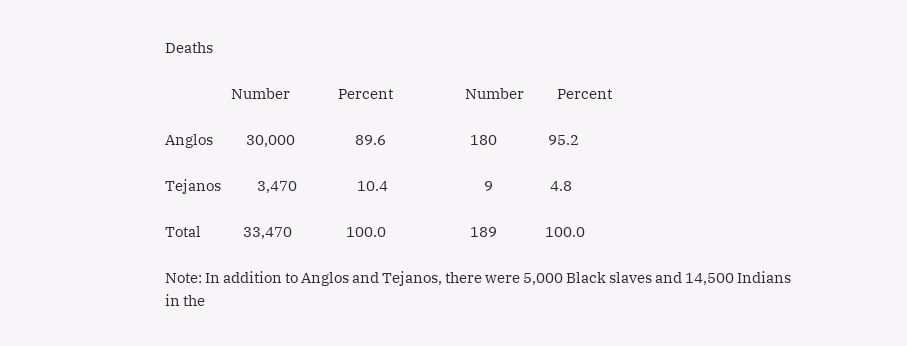Deaths

                      Number                Percent                        Number           Percent

Anglos           30,000                    89.6                            180                 95.2

Tejanos            3,470                    10.4                                9                   4.8

Total              33,470                  100.0                            189                100.0

Note: In addition to Anglos and Tejanos, there were 5,000 Black slaves and 14,500 Indians in the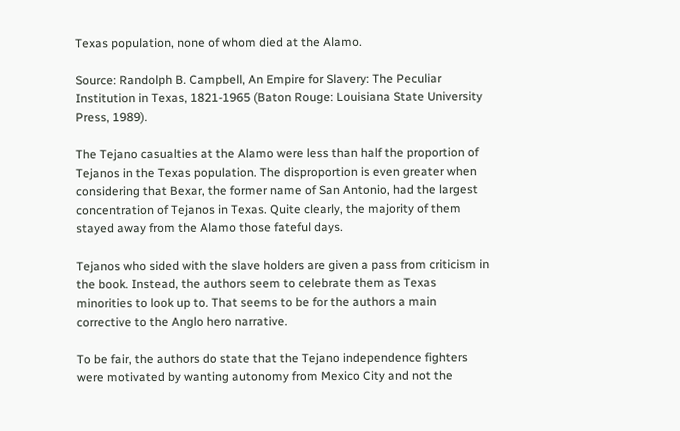Texas population, none of whom died at the Alamo.

Source: Randolph B. Campbell, An Empire for Slavery: The Peculiar Institution in Texas, 1821-1965 (Baton Rouge: Louisiana State University Press, 1989).

The Tejano casualties at the Alamo were less than half the proportion of Tejanos in the Texas population. The disproportion is even greater when considering that Bexar, the former name of San Antonio, had the largest concentration of Tejanos in Texas. Quite clearly, the majority of them stayed away from the Alamo those fateful days.

Tejanos who sided with the slave holders are given a pass from criticism in the book. Instead, the authors seem to celebrate them as Texas minorities to look up to. That seems to be for the authors a main corrective to the Anglo hero narrative.

To be fair, the authors do state that the Tejano independence fighters were motivated by wanting autonomy from Mexico City and not the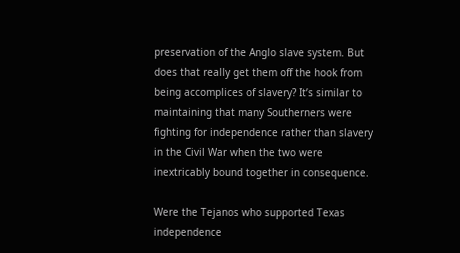preservation of the Anglo slave system. But does that really get them off the hook from being accomplices of slavery? It’s similar to maintaining that many Southerners were fighting for independence rather than slavery in the Civil War when the two were inextricably bound together in consequence.

Were the Tejanos who supported Texas independence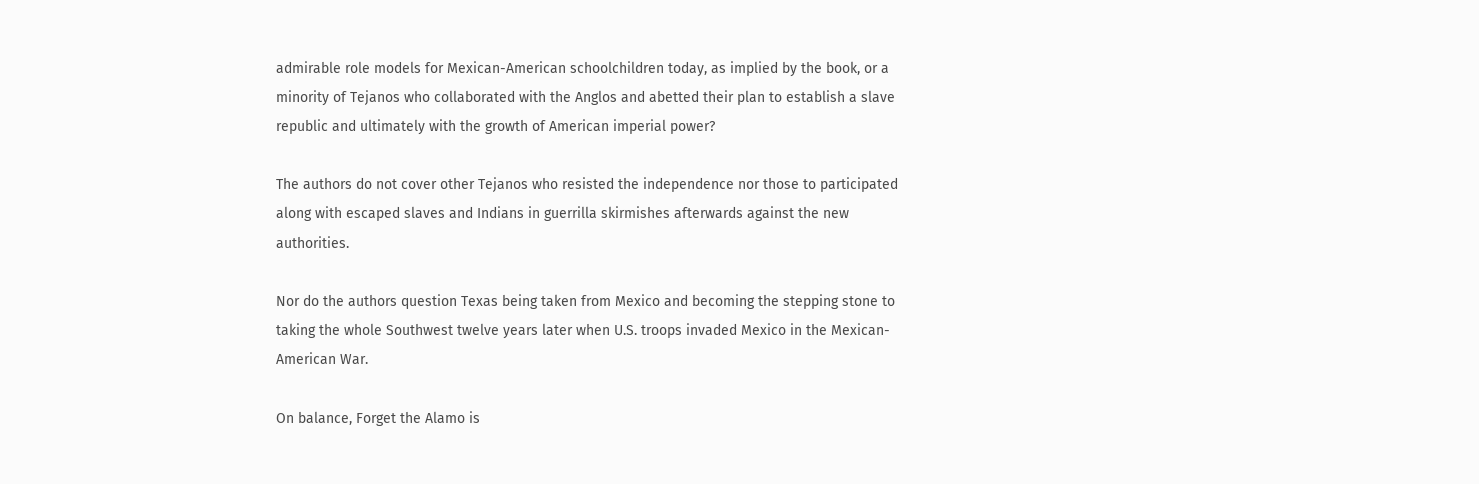admirable role models for Mexican-American schoolchildren today, as implied by the book, or a minority of Tejanos who collaborated with the Anglos and abetted their plan to establish a slave republic and ultimately with the growth of American imperial power?

The authors do not cover other Tejanos who resisted the independence nor those to participated along with escaped slaves and Indians in guerrilla skirmishes afterwards against the new authorities.

Nor do the authors question Texas being taken from Mexico and becoming the stepping stone to taking the whole Southwest twelve years later when U.S. troops invaded Mexico in the Mexican-American War.

On balance, Forget the Alamo is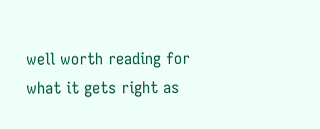well worth reading for what it gets right as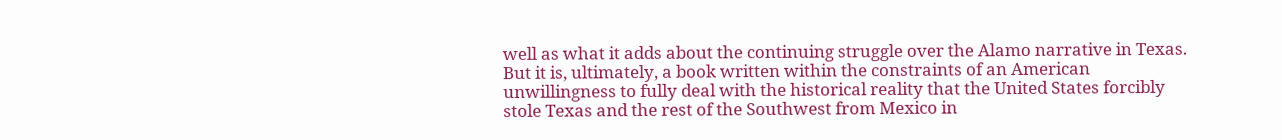well as what it adds about the continuing struggle over the Alamo narrative in Texas. But it is, ultimately, a book written within the constraints of an American unwillingness to fully deal with the historical reality that the United States forcibly stole Texas and the rest of the Southwest from Mexico in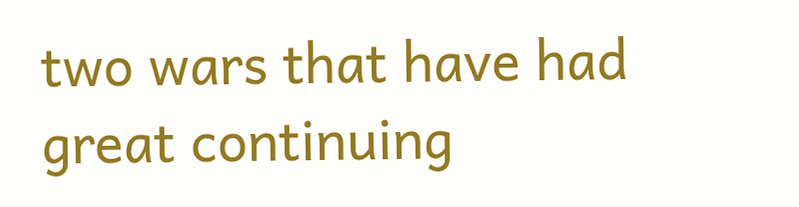two wars that have had great continuing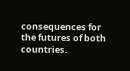consequences for the futures of both countries.